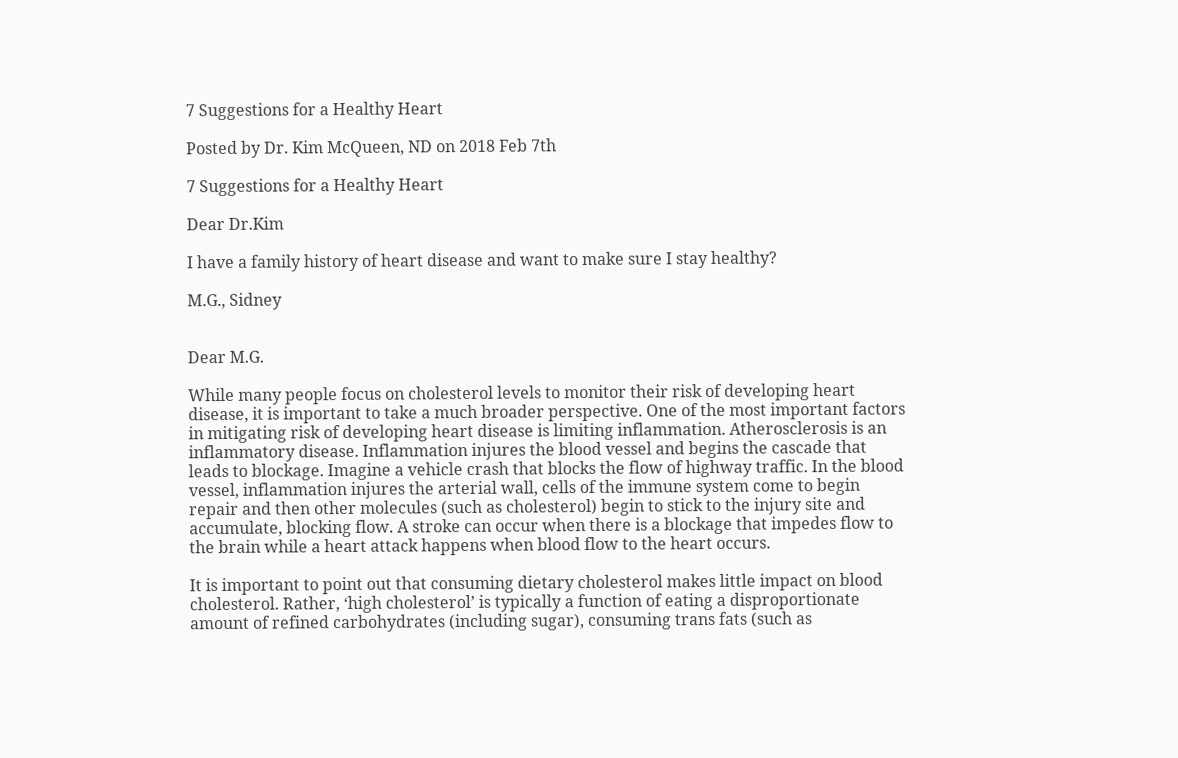7 Suggestions for a Healthy Heart

Posted by Dr. Kim McQueen, ND on 2018 Feb 7th

7 Suggestions for a Healthy Heart

Dear Dr.Kim

I have a family history of heart disease and want to make sure I stay healthy?

M.G., Sidney


Dear M.G.

While many people focus on cholesterol levels to monitor their risk of developing heart disease, it is important to take a much broader perspective. One of the most important factors in mitigating risk of developing heart disease is limiting inflammation. Atherosclerosis is an inflammatory disease. Inflammation injures the blood vessel and begins the cascade that leads to blockage. Imagine a vehicle crash that blocks the flow of highway traffic. In the blood vessel, inflammation injures the arterial wall, cells of the immune system come to begin repair and then other molecules (such as cholesterol) begin to stick to the injury site and accumulate, blocking flow. A stroke can occur when there is a blockage that impedes flow to the brain while a heart attack happens when blood flow to the heart occurs.

It is important to point out that consuming dietary cholesterol makes little impact on blood cholesterol. Rather, ‘high cholesterol’ is typically a function of eating a disproportionate amount of refined carbohydrates (including sugar), consuming trans fats (such as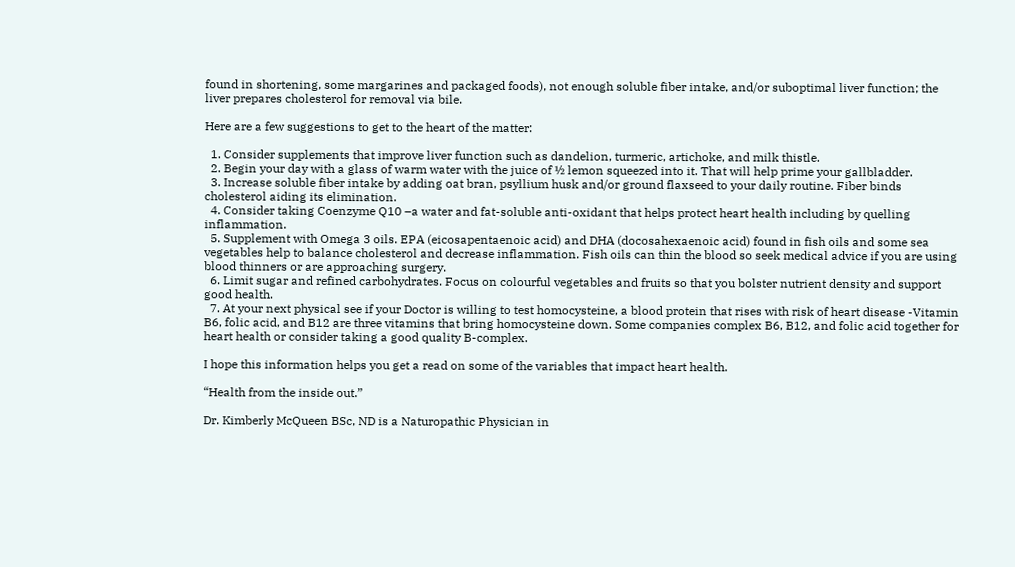found in shortening, some margarines and packaged foods), not enough soluble fiber intake, and/or suboptimal liver function; the liver prepares cholesterol for removal via bile.

Here are a few suggestions to get to the heart of the matter:

  1. Consider supplements that improve liver function such as dandelion, turmeric, artichoke, and milk thistle.
  2. Begin your day with a glass of warm water with the juice of ½ lemon squeezed into it. That will help prime your gallbladder.
  3. Increase soluble fiber intake by adding oat bran, psyllium husk and/or ground flaxseed to your daily routine. Fiber binds cholesterol aiding its elimination.
  4. Consider taking Coenzyme Q10 –a water and fat-soluble anti-oxidant that helps protect heart health including by quelling inflammation.
  5. Supplement with Omega 3 oils. EPA (eicosapentaenoic acid) and DHA (docosahexaenoic acid) found in fish oils and some sea vegetables help to balance cholesterol and decrease inflammation. Fish oils can thin the blood so seek medical advice if you are using blood thinners or are approaching surgery.
  6. Limit sugar and refined carbohydrates. Focus on colourful vegetables and fruits so that you bolster nutrient density and support good health.
  7. At your next physical see if your Doctor is willing to test homocysteine, a blood protein that rises with risk of heart disease -Vitamin B6, folic acid, and B12 are three vitamins that bring homocysteine down. Some companies complex B6, B12, and folic acid together for heart health or consider taking a good quality B-complex.

I hope this information helps you get a read on some of the variables that impact heart health.

“Health from the inside out.”

Dr. Kimberly McQueen BSc, ND is a Naturopathic Physician in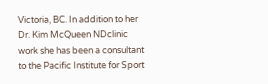Victoria, BC. In addition to her Dr. Kim McQueen NDclinic work she has been a consultant to the Pacific Institute for Sport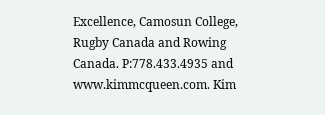Excellence, Camosun College, Rugby Canada and Rowing Canada. P:778.433.4935 and www.kimmcqueen.com. Kim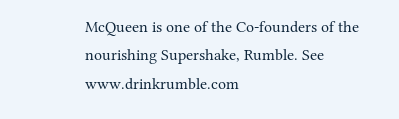McQueen is one of the Co-founders of the nourishing Supershake, Rumble. See www.drinkrumble.com